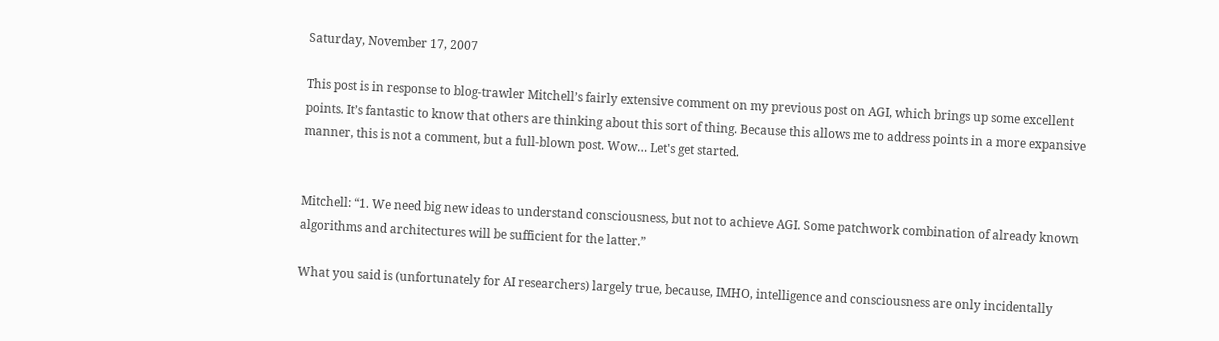Saturday, November 17, 2007

This post is in response to blog-trawler Mitchell’s fairly extensive comment on my previous post on AGI, which brings up some excellent points. It’s fantastic to know that others are thinking about this sort of thing. Because this allows me to address points in a more expansive manner, this is not a comment, but a full-blown post. Wow… Let's get started.


Mitchell: “1. We need big new ideas to understand consciousness, but not to achieve AGI. Some patchwork combination of already known algorithms and architectures will be sufficient for the latter.”

What you said is (unfortunately for AI researchers) largely true, because, IMHO, intelligence and consciousness are only incidentally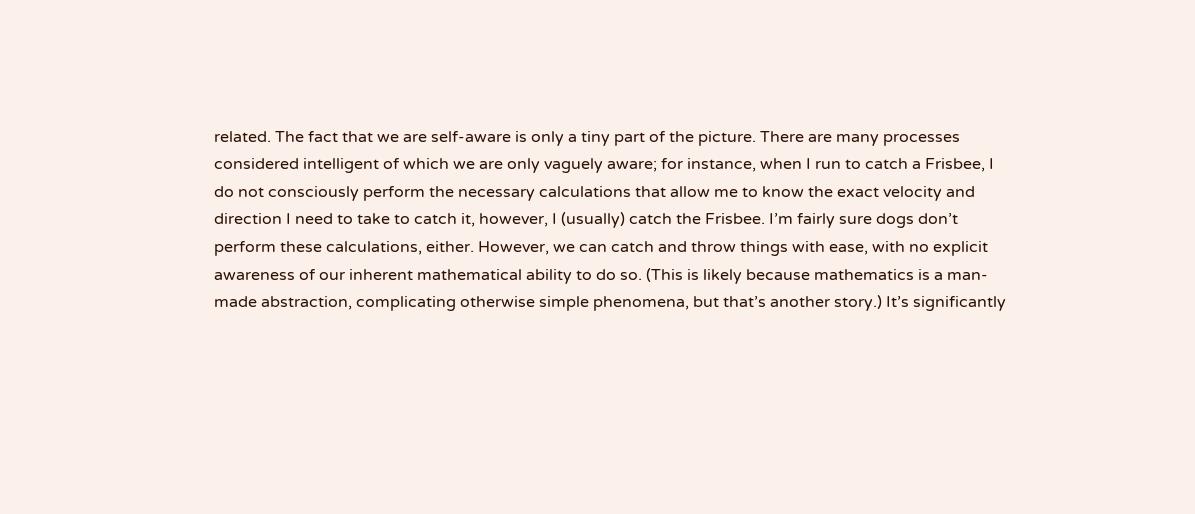related. The fact that we are self-aware is only a tiny part of the picture. There are many processes considered intelligent of which we are only vaguely aware; for instance, when I run to catch a Frisbee, I do not consciously perform the necessary calculations that allow me to know the exact velocity and direction I need to take to catch it, however, I (usually) catch the Frisbee. I’m fairly sure dogs don’t perform these calculations, either. However, we can catch and throw things with ease, with no explicit awareness of our inherent mathematical ability to do so. (This is likely because mathematics is a man-made abstraction, complicating otherwise simple phenomena, but that’s another story.) It’s significantly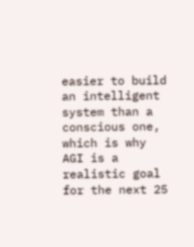easier to build an intelligent system than a conscious one, which is why AGI is a realistic goal for the next 25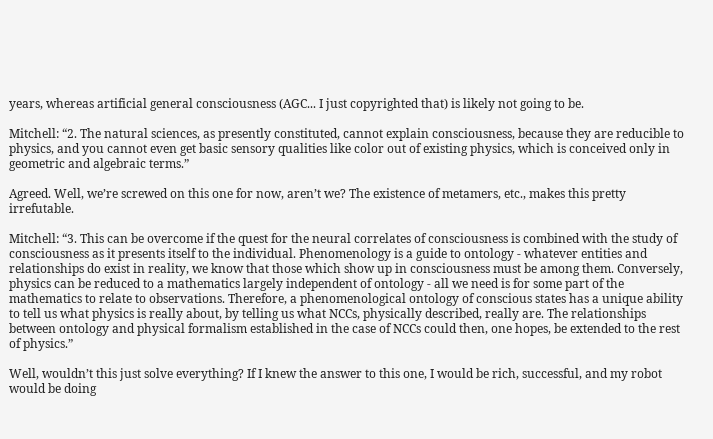years, whereas artificial general consciousness (AGC... I just copyrighted that) is likely not going to be.

Mitchell: “2. The natural sciences, as presently constituted, cannot explain consciousness, because they are reducible to physics, and you cannot even get basic sensory qualities like color out of existing physics, which is conceived only in geometric and algebraic terms.”

Agreed. Well, we’re screwed on this one for now, aren’t we? The existence of metamers, etc., makes this pretty irrefutable.

Mitchell: “3. This can be overcome if the quest for the neural correlates of consciousness is combined with the study of consciousness as it presents itself to the individual. Phenomenology is a guide to ontology - whatever entities and relationships do exist in reality, we know that those which show up in consciousness must be among them. Conversely, physics can be reduced to a mathematics largely independent of ontology - all we need is for some part of the mathematics to relate to observations. Therefore, a phenomenological ontology of conscious states has a unique ability to tell us what physics is really about, by telling us what NCCs, physically described, really are. The relationships between ontology and physical formalism established in the case of NCCs could then, one hopes, be extended to the rest of physics.”

Well, wouldn’t this just solve everything? If I knew the answer to this one, I would be rich, successful, and my robot would be doing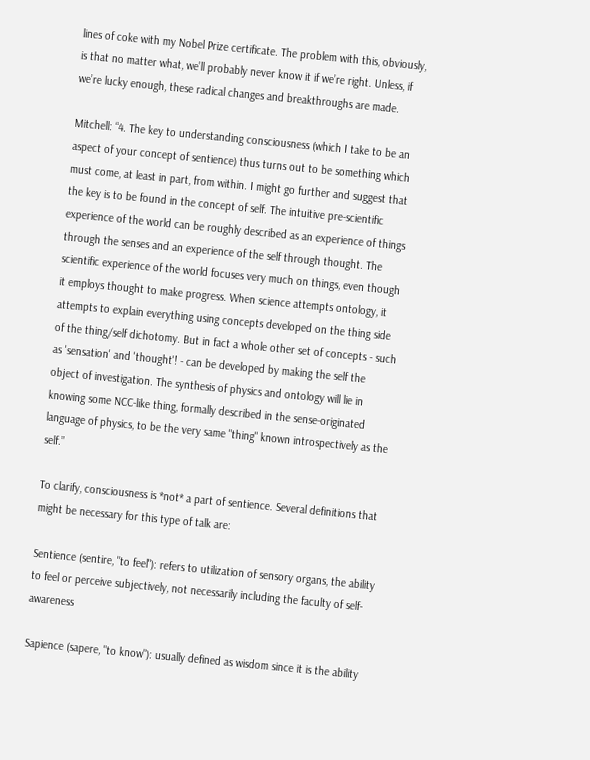lines of coke with my Nobel Prize certificate. The problem with this, obviously, is that no matter what, we’ll probably never know it if we’re right. Unless, if we’re lucky enough, these radical changes and breakthroughs are made.

Mitchell: “4. The key to understanding consciousness (which I take to be an aspect of your concept of sentience) thus turns out to be something which must come, at least in part, from within. I might go further and suggest that the key is to be found in the concept of self. The intuitive pre-scientific experience of the world can be roughly described as an experience of things through the senses and an experience of the self through thought. The scientific experience of the world focuses very much on things, even though it employs thought to make progress. When science attempts ontology, it attempts to explain everything using concepts developed on the thing side of the thing/self dichotomy. But in fact a whole other set of concepts - such as 'sensation' and 'thought'! - can be developed by making the self the object of investigation. The synthesis of physics and ontology will lie in knowing some NCC-like thing, formally described in the sense-originated language of physics, to be the very same "thing" known introspectively as the self.”

To clarify, consciousness is *not* a part of sentience. Several definitions that might be necessary for this type of talk are:

Sentience (sentire, "to feel"): refers to utilization of sensory organs, the ability to feel or perceive subjectively, not necessarily including the faculty of self-awareness

Sapience (sapere, "to know"): usually defined as wisdom since it is the ability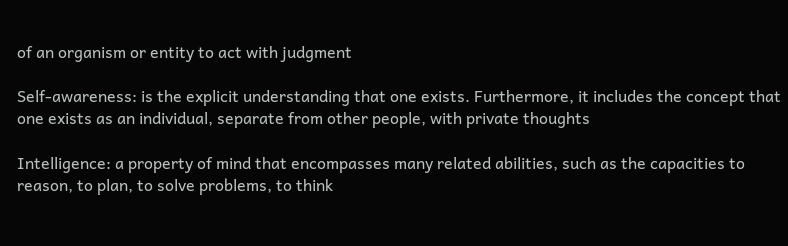of an organism or entity to act with judgment

Self-awareness: is the explicit understanding that one exists. Furthermore, it includes the concept that one exists as an individual, separate from other people, with private thoughts

Intelligence: a property of mind that encompasses many related abilities, such as the capacities to reason, to plan, to solve problems, to think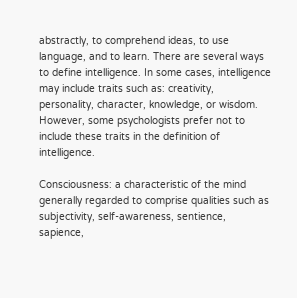abstractly, to comprehend ideas, to use language, and to learn. There are several ways to define intelligence. In some cases, intelligence may include traits such as: creativity, personality, character, knowledge, or wisdom. However, some psychologists prefer not to include these traits in the definition of intelligence.

Consciousness: a characteristic of the mind generally regarded to comprise qualities such as subjectivity, self-awareness, sentience, sapience,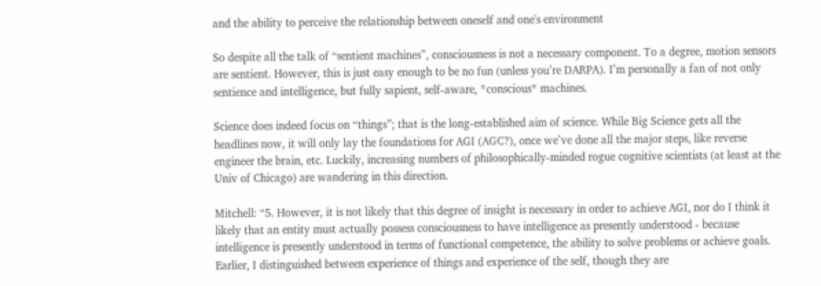and the ability to perceive the relationship between oneself and one's environment

So despite all the talk of “sentient machines”, consciousness is not a necessary component. To a degree, motion sensors are sentient. However, this is just easy enough to be no fun (unless you’re DARPA). I’m personally a fan of not only sentience and intelligence, but fully sapient, self-aware, *conscious* machines.

Science does indeed focus on “things”; that is the long-established aim of science. While Big Science gets all the headlines now, it will only lay the foundations for AGI (AGC?), once we’ve done all the major steps, like reverse engineer the brain, etc. Luckily, increasing numbers of philosophically-minded rogue cognitive scientists (at least at the Univ of Chicago) are wandering in this direction.

Mitchell: “5. However, it is not likely that this degree of insight is necessary in order to achieve AGI, nor do I think it likely that an entity must actually possess consciousness to have intelligence as presently understood - because intelligence is presently understood in terms of functional competence, the ability to solve problems or achieve goals. Earlier, I distinguished between experience of things and experience of the self, though they are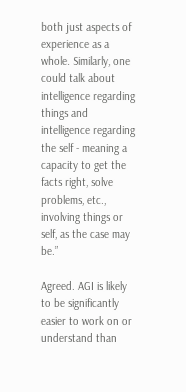both just aspects of experience as a whole. Similarly, one could talk about intelligence regarding things and intelligence regarding the self - meaning a capacity to get the facts right, solve problems, etc., involving things or self, as the case may be.”

Agreed. AGI is likely to be significantly easier to work on or understand than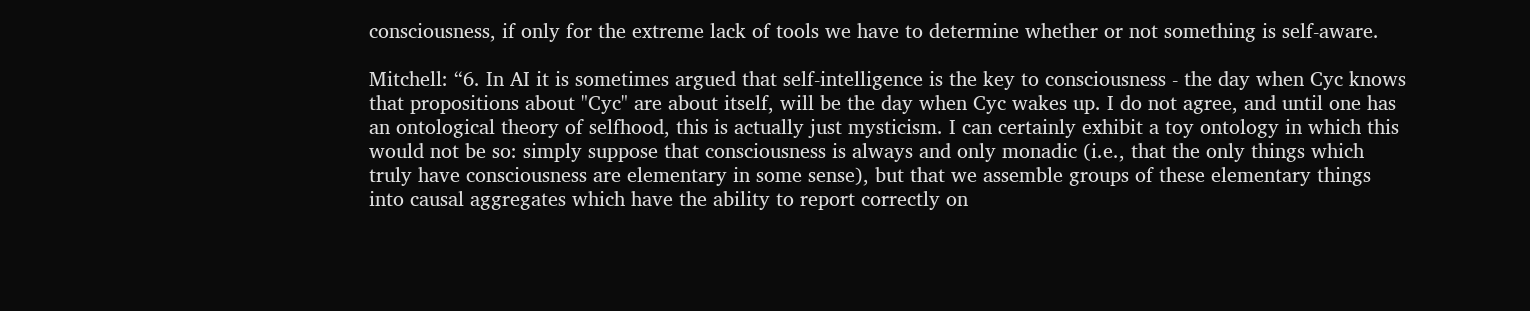consciousness, if only for the extreme lack of tools we have to determine whether or not something is self-aware.

Mitchell: “6. In AI it is sometimes argued that self-intelligence is the key to consciousness - the day when Cyc knows that propositions about "Cyc" are about itself, will be the day when Cyc wakes up. I do not agree, and until one has an ontological theory of selfhood, this is actually just mysticism. I can certainly exhibit a toy ontology in which this would not be so: simply suppose that consciousness is always and only monadic (i.e., that the only things which truly have consciousness are elementary in some sense), but that we assemble groups of these elementary things into causal aggregates which have the ability to report correctly on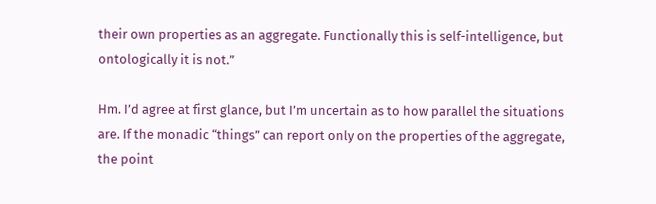their own properties as an aggregate. Functionally this is self-intelligence, but ontologically it is not.”

Hm. I’d agree at first glance, but I’m uncertain as to how parallel the situations are. If the monadic “things” can report only on the properties of the aggregate, the point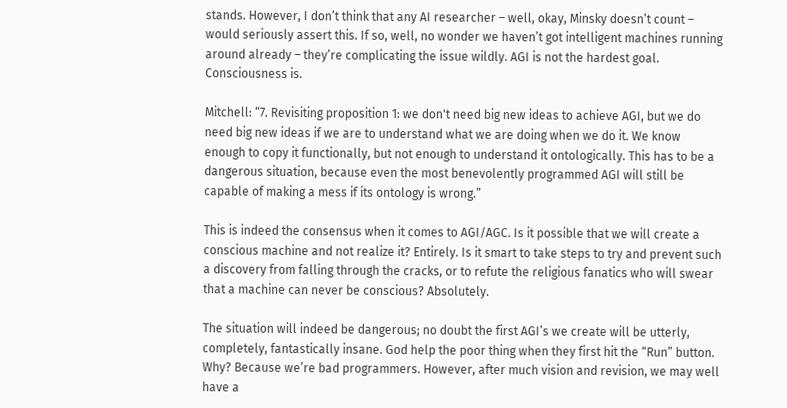stands. However, I don’t think that any AI researcher – well, okay, Minsky doesn’t count – would seriously assert this. If so, well, no wonder we haven’t got intelligent machines running around already – they’re complicating the issue wildly. AGI is not the hardest goal. Consciousness is.

Mitchell: “7. Revisiting proposition 1: we don't need big new ideas to achieve AGI, but we do need big new ideas if we are to understand what we are doing when we do it. We know enough to copy it functionally, but not enough to understand it ontologically. This has to be a dangerous situation, because even the most benevolently programmed AGI will still be capable of making a mess if its ontology is wrong.”

This is indeed the consensus when it comes to AGI/AGC. Is it possible that we will create a conscious machine and not realize it? Entirely. Is it smart to take steps to try and prevent such a discovery from falling through the cracks, or to refute the religious fanatics who will swear that a machine can never be conscious? Absolutely.

The situation will indeed be dangerous; no doubt the first AGI’s we create will be utterly, completely, fantastically insane. God help the poor thing when they first hit the “Run” button. Why? Because we’re bad programmers. However, after much vision and revision, we may well have a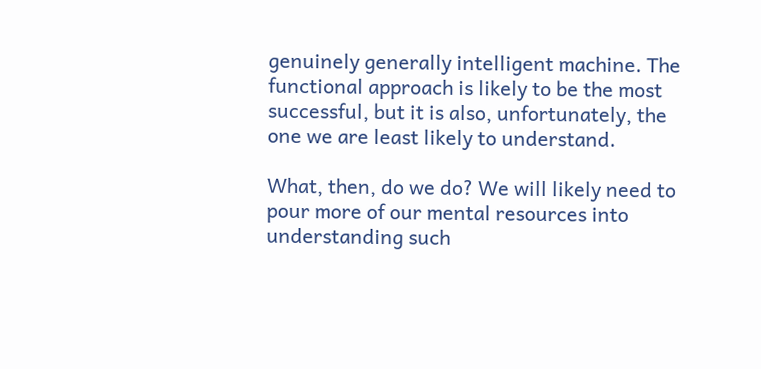genuinely generally intelligent machine. The functional approach is likely to be the most successful, but it is also, unfortunately, the one we are least likely to understand.

What, then, do we do? We will likely need to pour more of our mental resources into understanding such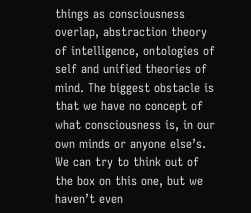things as consciousness overlap, abstraction theory of intelligence, ontologies of self and unified theories of mind. The biggest obstacle is that we have no concept of what consciousness is, in our own minds or anyone else’s. We can try to think out of the box on this one, but we haven’t even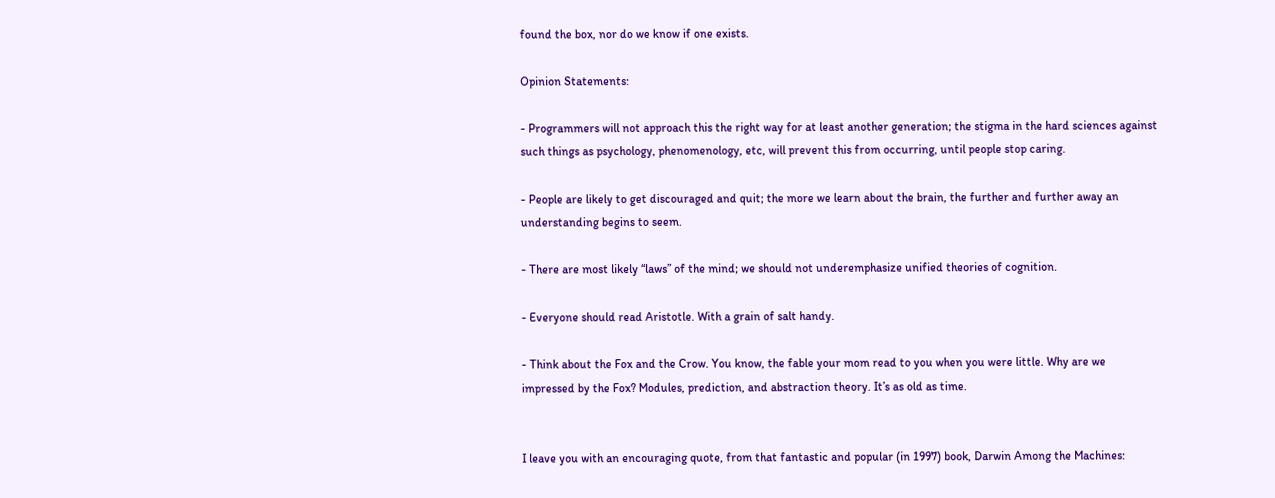found the box, nor do we know if one exists.

Opinion Statements:

- Programmers will not approach this the right way for at least another generation; the stigma in the hard sciences against such things as psychology, phenomenology, etc, will prevent this from occurring, until people stop caring.

- People are likely to get discouraged and quit; the more we learn about the brain, the further and further away an understanding begins to seem.

- There are most likely “laws” of the mind; we should not underemphasize unified theories of cognition.

- Everyone should read Aristotle. With a grain of salt handy.

- Think about the Fox and the Crow. You know, the fable your mom read to you when you were little. Why are we impressed by the Fox? Modules, prediction, and abstraction theory. It’s as old as time.


I leave you with an encouraging quote, from that fantastic and popular (in 1997) book, Darwin Among the Machines: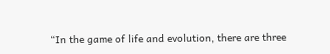“In the game of life and evolution, there are three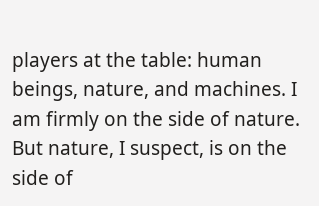players at the table: human beings, nature, and machines. I am firmly on the side of nature. But nature, I suspect, is on the side of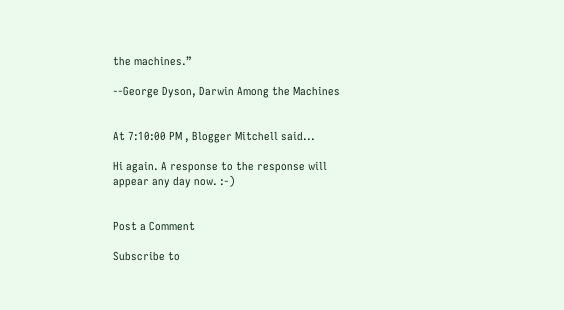the machines.”

--George Dyson, Darwin Among the Machines


At 7:10:00 PM , Blogger Mitchell said...

Hi again. A response to the response will appear any day now. :-)


Post a Comment

Subscribe to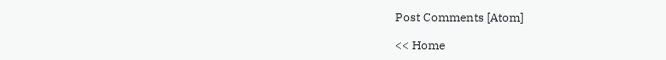Post Comments [Atom]

<< Home